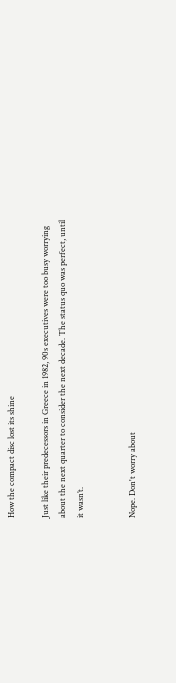How the compact disc lost its shine

Just like their predecessors in Greece in 1982, 90s executives were too busy worrying about the next quarter to consider the next decade. The status quo was perfect, until it wasn’t.


Nope. Don't worry about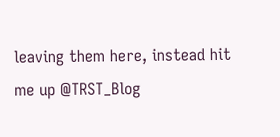leaving them here, instead hit me up @TRST_Blog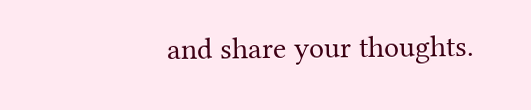and share your thoughts.